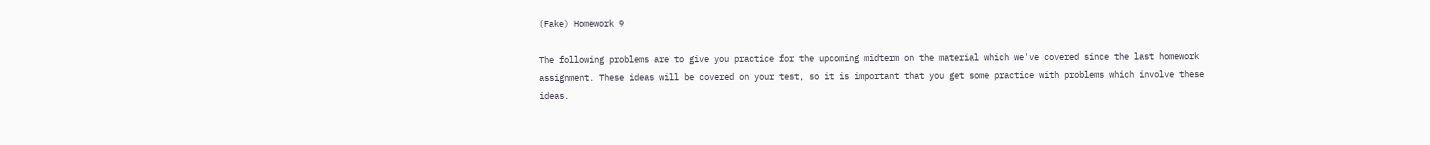(Fake) Homework 9

The following problems are to give you practice for the upcoming midterm on the material which we've covered since the last homework assignment. These ideas will be covered on your test, so it is important that you get some practice with problems which involve these ideas.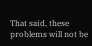That said, these problems will not be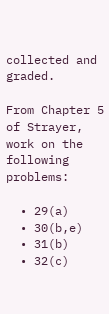collected and graded.

From Chapter 5 of Strayer, work on the following problems:

  • 29(a)
  • 30(b,e)
  • 31(b)
  • 32(c)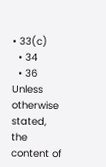• 33(c)
  • 34
  • 36
Unless otherwise stated, the content of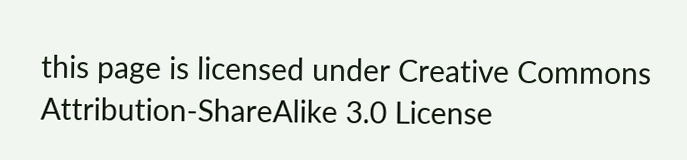this page is licensed under Creative Commons Attribution-ShareAlike 3.0 License